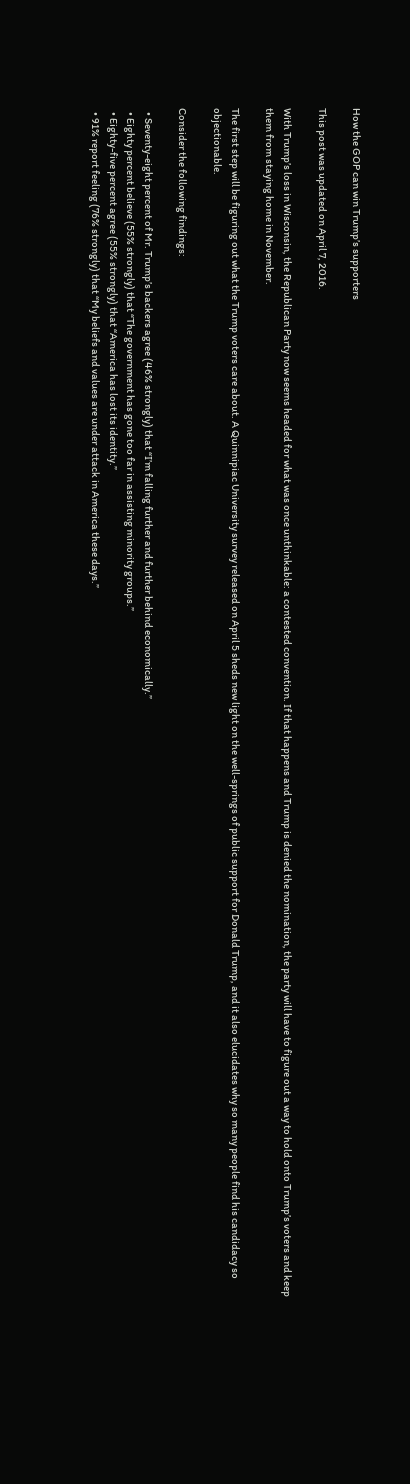How the GOP can win Trump’s supporters

This post was updated on April 7, 2016.

With Trump’s loss in Wisconsin, the Republican Party now seems headed for what was once unthinkable: a contested convention. If that happens and Trump is denied the nomination, the party will have to figure out a way to hold onto Trump’s voters and keep them from staying home in November.

The first step will be figuring out what the Trump voters care about. A Quinnipiac University survey released on April 5 sheds new light on the well-springs of public support for Donald Trump, and it also elucidates why so many people find his candidacy so objectionable.

Consider the following findings:

  • Seventy-eight percent of Mr. Trump’s backers agree (46% strongly) that “I’m falling further and further behind economically.”
  • Eighty percent believe (55% strongly) that “The government has gone too far in assisting minority groups.”
  • Eighty-five percent agree (55% strongly) that “America has lost its identity.”
  • 91% report feeling (76% strongly) that “My beliefs and values are under attack in America these days.”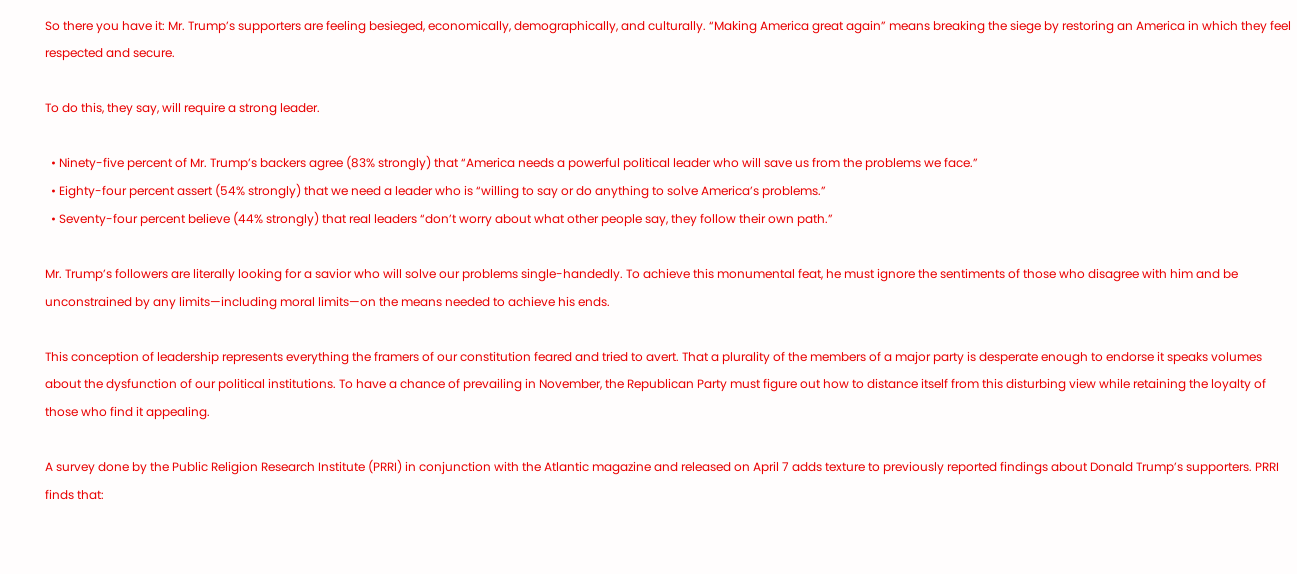So there you have it: Mr. Trump’s supporters are feeling besieged, economically, demographically, and culturally. “Making America great again” means breaking the siege by restoring an America in which they feel respected and secure.

To do this, they say, will require a strong leader.

  • Ninety-five percent of Mr. Trump’s backers agree (83% strongly) that “America needs a powerful political leader who will save us from the problems we face.”
  • Eighty-four percent assert (54% strongly) that we need a leader who is “willing to say or do anything to solve America’s problems.”
  • Seventy-four percent believe (44% strongly) that real leaders “don’t worry about what other people say, they follow their own path.”

Mr. Trump’s followers are literally looking for a savior who will solve our problems single-handedly. To achieve this monumental feat, he must ignore the sentiments of those who disagree with him and be unconstrained by any limits—including moral limits—on the means needed to achieve his ends.

This conception of leadership represents everything the framers of our constitution feared and tried to avert. That a plurality of the members of a major party is desperate enough to endorse it speaks volumes about the dysfunction of our political institutions. To have a chance of prevailing in November, the Republican Party must figure out how to distance itself from this disturbing view while retaining the loyalty of those who find it appealing.

A survey done by the Public Religion Research Institute (PRRI) in conjunction with the Atlantic magazine and released on April 7 adds texture to previously reported findings about Donald Trump’s supporters. PRRI finds that: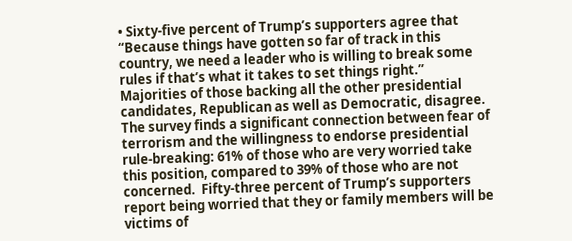• Sixty-five percent of Trump’s supporters agree that “Because things have gotten so far of track in this country, we need a leader who is willing to break some rules if that’s what it takes to set things right.”  Majorities of those backing all the other presidential candidates, Republican as well as Democratic, disagree.  The survey finds a significant connection between fear of terrorism and the willingness to endorse presidential rule-breaking: 61% of those who are very worried take this position, compared to 39% of those who are not concerned.  Fifty-three percent of Trump’s supporters report being worried that they or family members will be victims of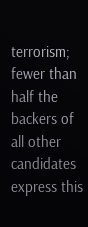terrorism; fewer than half the backers of all other candidates express this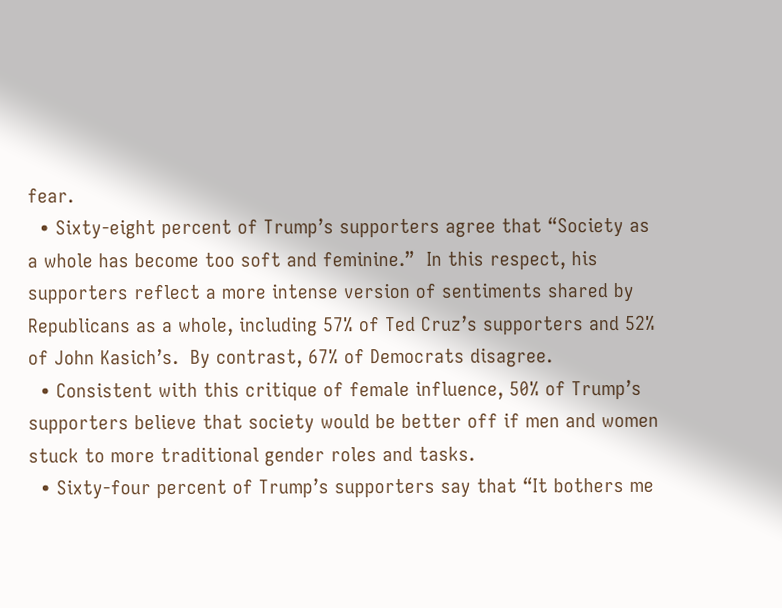fear.
  • Sixty-eight percent of Trump’s supporters agree that “Society as a whole has become too soft and feminine.”  In this respect, his supporters reflect a more intense version of sentiments shared by Republicans as a whole, including 57% of Ted Cruz’s supporters and 52% of John Kasich’s.  By contrast, 67% of Democrats disagree.
  • Consistent with this critique of female influence, 50% of Trump’s supporters believe that society would be better off if men and women stuck to more traditional gender roles and tasks.
  • Sixty-four percent of Trump’s supporters say that “It bothers me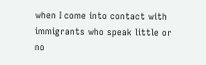when I come into contact with immigrants who speak little or no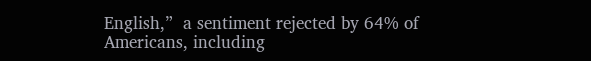English,”  a sentiment rejected by 64% of Americans, including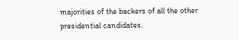majorities of the backers of all the other presidential candidates.